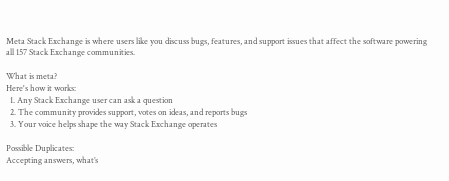Meta Stack Exchange is where users like you discuss bugs, features, and support issues that affect the software powering all 157 Stack Exchange communities.

What is meta?
Here's how it works:
  1. Any Stack Exchange user can ask a question
  2. The community provides support, votes on ideas, and reports bugs
  3. Your voice helps shape the way Stack Exchange operates

Possible Duplicates:
Accepting answers, what’s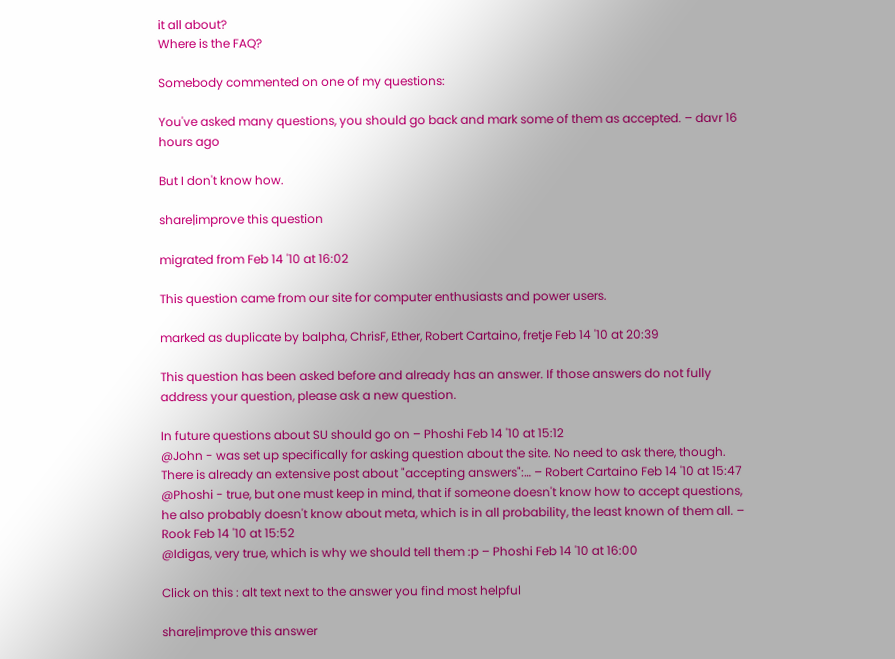it all about?
Where is the FAQ?

Somebody commented on one of my questions:

You've asked many questions, you should go back and mark some of them as accepted. – davr 16 hours ago

But I don't know how.

share|improve this question

migrated from Feb 14 '10 at 16:02

This question came from our site for computer enthusiasts and power users.

marked as duplicate by balpha, ChrisF, Ether, Robert Cartaino, fretje Feb 14 '10 at 20:39

This question has been asked before and already has an answer. If those answers do not fully address your question, please ask a new question.

In future questions about SU should go on – Phoshi Feb 14 '10 at 15:12
@John - was set up specifically for asking question about the site. No need to ask there, though. There is already an extensive post about "accepting answers":… – Robert Cartaino Feb 14 '10 at 15:47
@Phoshi - true, but one must keep in mind, that if someone doesn't know how to accept questions, he also probably doesn't know about meta, which is in all probability, the least known of them all. – Rook Feb 14 '10 at 15:52
@Idigas, very true, which is why we should tell them :p – Phoshi Feb 14 '10 at 16:00

Click on this : alt text next to the answer you find most helpful

share|improve this answer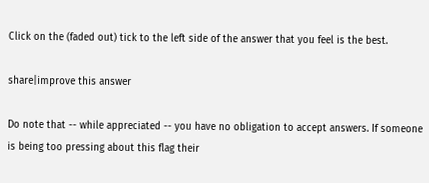Click on the (faded out) tick to the left side of the answer that you feel is the best.

share|improve this answer

Do note that -- while appreciated -- you have no obligation to accept answers. If someone is being too pressing about this flag their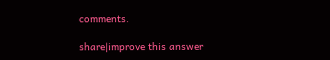comments.

share|improve this answer